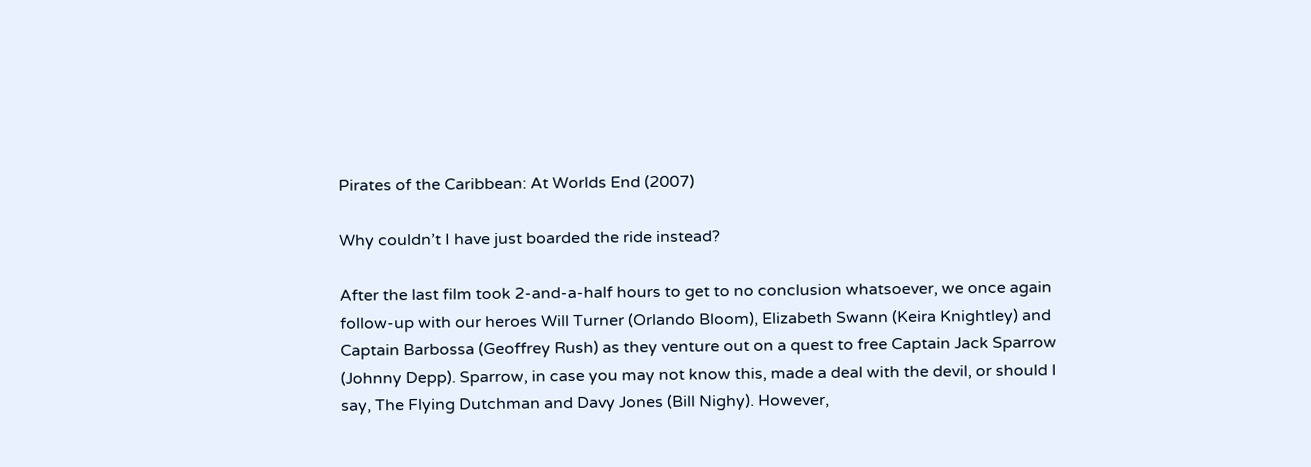Pirates of the Caribbean: At Worlds End (2007)

Why couldn’t I have just boarded the ride instead?

After the last film took 2-and-a-half hours to get to no conclusion whatsoever, we once again follow-up with our heroes Will Turner (Orlando Bloom), Elizabeth Swann (Keira Knightley) and Captain Barbossa (Geoffrey Rush) as they venture out on a quest to free Captain Jack Sparrow (Johnny Depp). Sparrow, in case you may not know this, made a deal with the devil, or should I say, The Flying Dutchman and Davy Jones (Bill Nighy). However,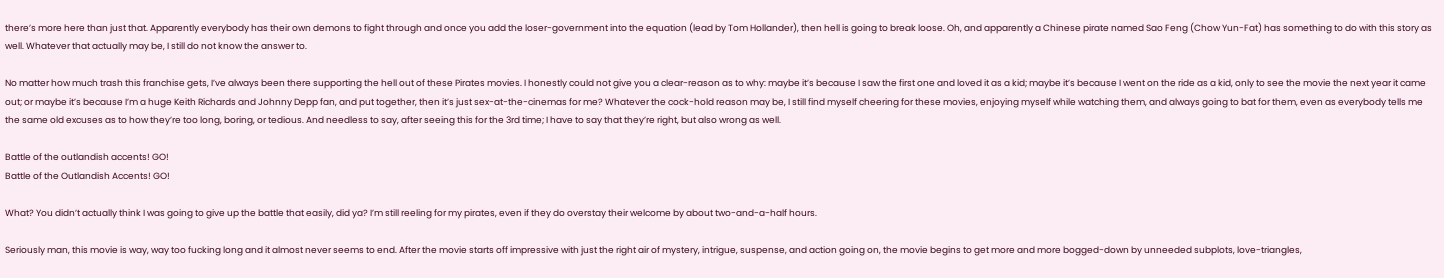there’s more here than just that. Apparently everybody has their own demons to fight through and once you add the loser-government into the equation (lead by Tom Hollander), then hell is going to break loose. Oh, and apparently a Chinese pirate named Sao Feng (Chow Yun-Fat) has something to do with this story as well. Whatever that actually may be, I still do not know the answer to.

No matter how much trash this franchise gets, I’ve always been there supporting the hell out of these Pirates movies. I honestly could not give you a clear-reason as to why: maybe it’s because I saw the first one and loved it as a kid; maybe it’s because I went on the ride as a kid, only to see the movie the next year it came out; or maybe it’s because I’m a huge Keith Richards and Johnny Depp fan, and put together, then it’s just sex-at-the-cinemas for me? Whatever the cock-hold reason may be, I still find myself cheering for these movies, enjoying myself while watching them, and always going to bat for them, even as everybody tells me the same old excuses as to how they’re too long, boring, or tedious. And needless to say, after seeing this for the 3rd time; I have to say that they’re right, but also wrong as well.

Battle of the outlandish accents! GO!
Battle of the Outlandish Accents! GO!

What? You didn’t actually think I was going to give up the battle that easily, did ya? I’m still reeling for my pirates, even if they do overstay their welcome by about two-and-a-half hours.

Seriously man, this movie is way, way too fucking long and it almost never seems to end. After the movie starts off impressive with just the right air of mystery, intrigue, suspense, and action going on, the movie begins to get more and more bogged-down by unneeded subplots, love-triangles,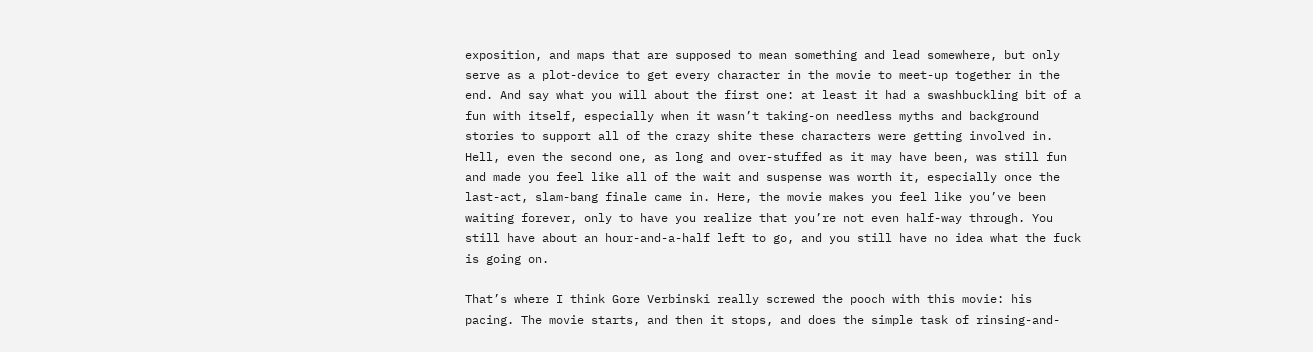exposition, and maps that are supposed to mean something and lead somewhere, but only serve as a plot-device to get every character in the movie to meet-up together in the end. And say what you will about the first one: at least it had a swashbuckling bit of a fun with itself, especially when it wasn’t taking-on needless myths and background stories to support all of the crazy shite these characters were getting involved in. Hell, even the second one, as long and over-stuffed as it may have been, was still fun and made you feel like all of the wait and suspense was worth it, especially once the last-act, slam-bang finale came in. Here, the movie makes you feel like you’ve been waiting forever, only to have you realize that you’re not even half-way through. You still have about an hour-and-a-half left to go, and you still have no idea what the fuck is going on.

That’s where I think Gore Verbinski really screwed the pooch with this movie: his pacing. The movie starts, and then it stops, and does the simple task of rinsing-and-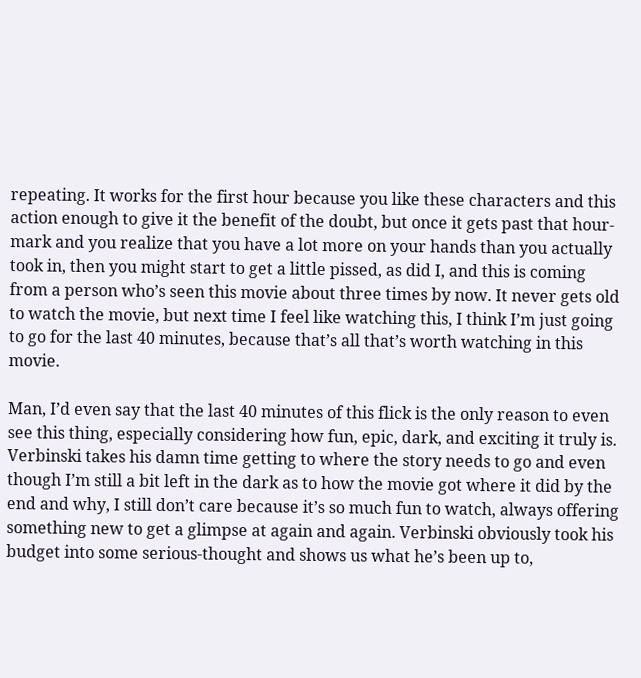repeating. It works for the first hour because you like these characters and this action enough to give it the benefit of the doubt, but once it gets past that hour-mark and you realize that you have a lot more on your hands than you actually took in, then you might start to get a little pissed, as did I, and this is coming from a person who’s seen this movie about three times by now. It never gets old to watch the movie, but next time I feel like watching this, I think I’m just going to go for the last 40 minutes, because that’s all that’s worth watching in this movie.

Man, I’d even say that the last 40 minutes of this flick is the only reason to even see this thing, especially considering how fun, epic, dark, and exciting it truly is. Verbinski takes his damn time getting to where the story needs to go and even though I’m still a bit left in the dark as to how the movie got where it did by the end and why, I still don’t care because it’s so much fun to watch, always offering something new to get a glimpse at again and again. Verbinski obviously took his budget into some serious-thought and shows us what he’s been up to,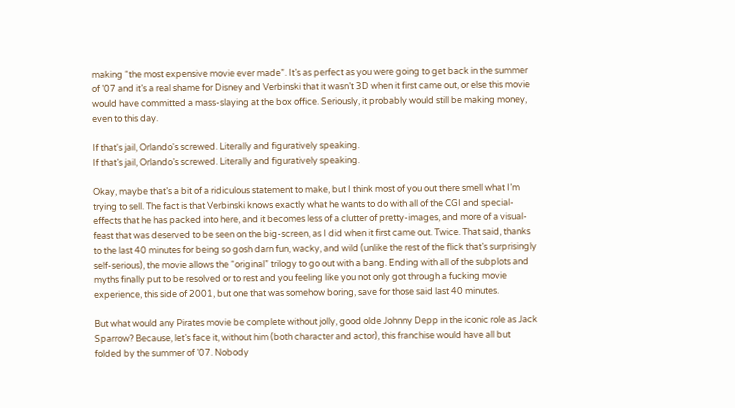making “the most expensive movie ever made”. It’s as perfect as you were going to get back in the summer of ’07 and it’s a real shame for Disney and Verbinski that it wasn’t 3D when it first came out, or else this movie would have committed a mass-slaying at the box office. Seriously, it probably would still be making money, even to this day.

If that's jail, Orlando's screwed. Literally and figuratively speaking.
If that’s jail, Orlando’s screwed. Literally and figuratively speaking.

Okay, maybe that’s a bit of a ridiculous statement to make, but I think most of you out there smell what I’m trying to sell. The fact is that Verbinski knows exactly what he wants to do with all of the CGI and special-effects that he has packed into here, and it becomes less of a clutter of pretty-images, and more of a visual-feast that was deserved to be seen on the big-screen, as I did when it first came out. Twice. That said, thanks to the last 40 minutes for being so gosh darn fun, wacky, and wild (unlike the rest of the flick that’s surprisingly self-serious), the movie allows the “original” trilogy to go out with a bang. Ending with all of the subplots and myths finally put to be resolved or to rest and you feeling like you not only got through a fucking movie experience, this side of 2001, but one that was somehow boring, save for those said last 40 minutes.

But what would any Pirates movie be complete without jolly, good olde Johnny Depp in the iconic role as Jack Sparrow? Because, let’s face it, without him (both character and actor), this franchise would have all but folded by the summer of ’07. Nobody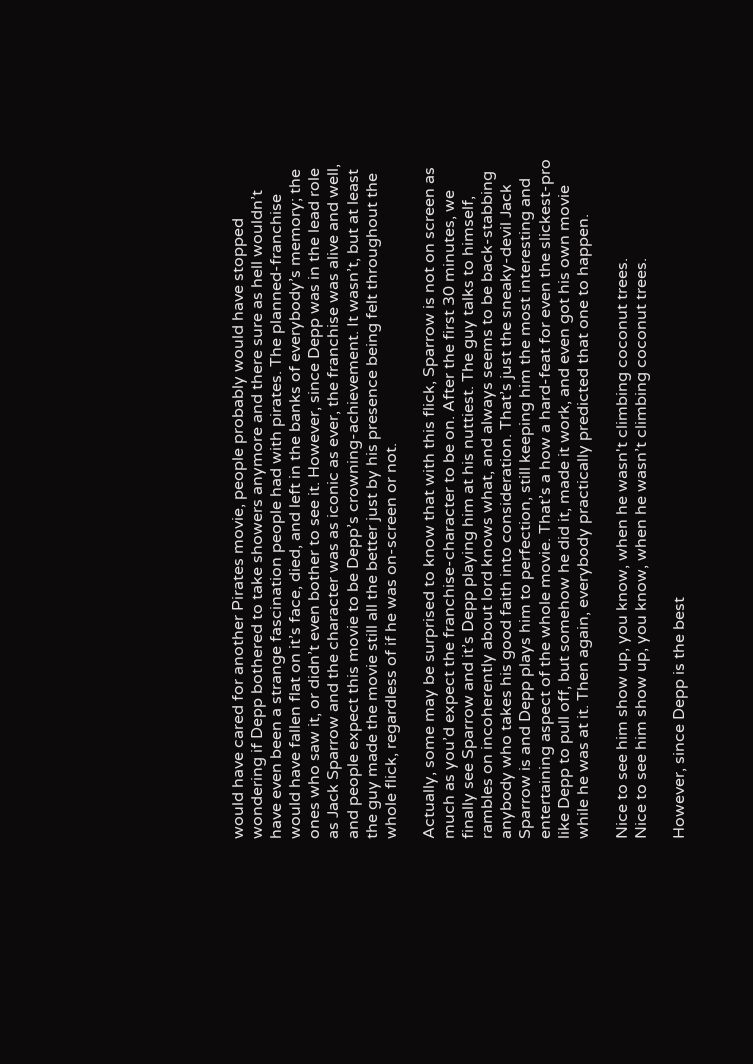would have cared for another Pirates movie, people probably would have stopped wondering if Depp bothered to take showers anymore and there sure as hell wouldn’t have even been a strange fascination people had with pirates. The planned-franchise would have fallen flat on it’s face, died, and left in the banks of everybody’s memory; the ones who saw it, or didn’t even bother to see it. However, since Depp was in the lead role as Jack Sparrow and the character was as iconic as ever, the franchise was alive and well, and people expect this movie to be Depp’s crowning-achievement. It wasn’t, but at least the guy made the movie still all the better just by his presence being felt throughout the whole flick, regardless of if he was on-screen or not.

Actually, some may be surprised to know that with this flick, Sparrow is not on screen as much as you’d expect the franchise-character to be on. After the first 30 minutes, we finally see Sparrow and it’s Depp playing him at his nuttiest. The guy talks to himself, rambles on incoherently about lord knows what, and always seems to be back-stabbing anybody who takes his good faith into consideration. That’s just the sneaky-devil Jack Sparrow is and Depp plays him to perfection, still keeping him the most interesting and entertaining aspect of the whole movie. That’s a how a hard-feat for even the slickest-pro like Depp to pull off, but somehow he did it, made it work, and even got his own movie while he was at it. Then again, everybody practically predicted that one to happen.

Nice to see him show up, you know, when he wasn't climbing coconut trees.
Nice to see him show up, you know, when he wasn’t climbing coconut trees.

However, since Depp is the best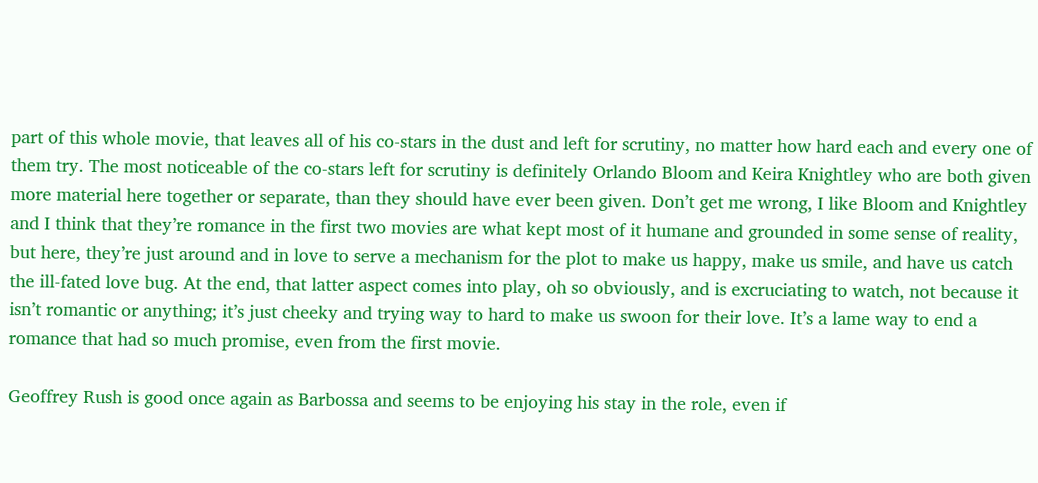part of this whole movie, that leaves all of his co-stars in the dust and left for scrutiny, no matter how hard each and every one of them try. The most noticeable of the co-stars left for scrutiny is definitely Orlando Bloom and Keira Knightley who are both given more material here together or separate, than they should have ever been given. Don’t get me wrong, I like Bloom and Knightley and I think that they’re romance in the first two movies are what kept most of it humane and grounded in some sense of reality, but here, they’re just around and in love to serve a mechanism for the plot to make us happy, make us smile, and have us catch the ill-fated love bug. At the end, that latter aspect comes into play, oh so obviously, and is excruciating to watch, not because it isn’t romantic or anything; it’s just cheeky and trying way to hard to make us swoon for their love. It’s a lame way to end a romance that had so much promise, even from the first movie.

Geoffrey Rush is good once again as Barbossa and seems to be enjoying his stay in the role, even if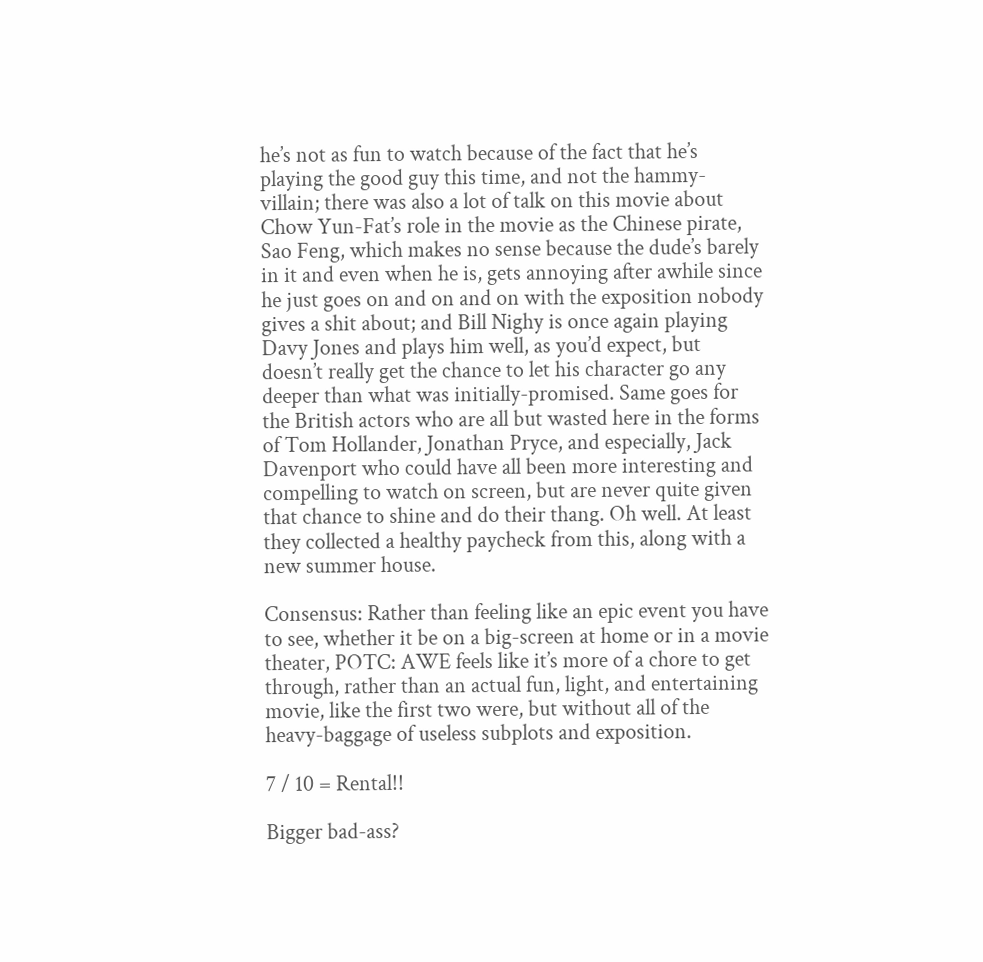he’s not as fun to watch because of the fact that he’s playing the good guy this time, and not the hammy-villain; there was also a lot of talk on this movie about Chow Yun-Fat’s role in the movie as the Chinese pirate, Sao Feng, which makes no sense because the dude’s barely in it and even when he is, gets annoying after awhile since he just goes on and on and on with the exposition nobody gives a shit about; and Bill Nighy is once again playing Davy Jones and plays him well, as you’d expect, but doesn’t really get the chance to let his character go any deeper than what was initially-promised. Same goes for the British actors who are all but wasted here in the forms of Tom Hollander, Jonathan Pryce, and especially, Jack Davenport who could have all been more interesting and compelling to watch on screen, but are never quite given that chance to shine and do their thang. Oh well. At least they collected a healthy paycheck from this, along with a new summer house.

Consensus: Rather than feeling like an epic event you have to see, whether it be on a big-screen at home or in a movie theater, POTC: AWE feels like it’s more of a chore to get through, rather than an actual fun, light, and entertaining movie, like the first two were, but without all of the heavy-baggage of useless subplots and exposition.

7 / 10 = Rental!!

Bigger bad-ass?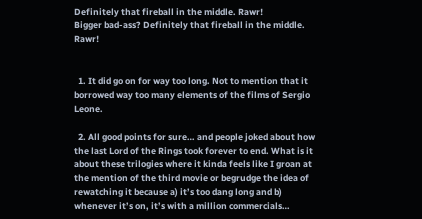Definitely that fireball in the middle. Rawr!
Bigger bad-ass? Definitely that fireball in the middle. Rawr!


  1. It did go on for way too long. Not to mention that it borrowed way too many elements of the films of Sergio Leone.

  2. All good points for sure… and people joked about how the last Lord of the Rings took forever to end. What is it about these trilogies where it kinda feels like I groan at the mention of the third movie or begrudge the idea of rewatching it because a) it’s too dang long and b) whenever it’s on, it’s with a million commercials…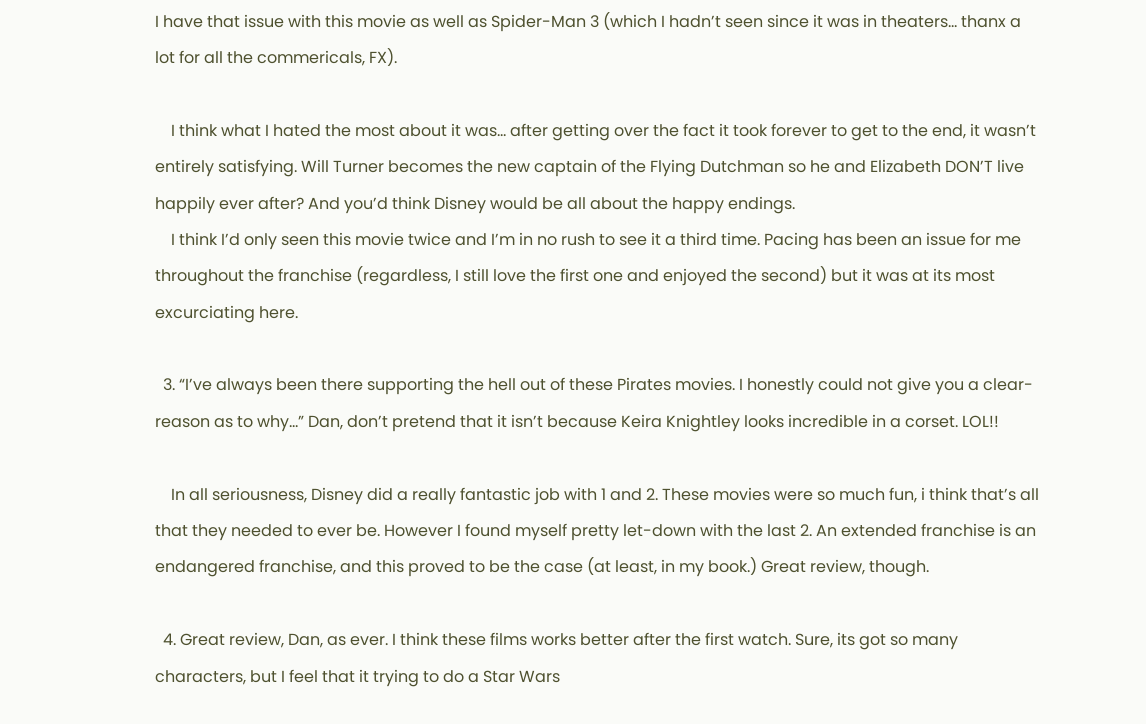I have that issue with this movie as well as Spider-Man 3 (which I hadn’t seen since it was in theaters… thanx a lot for all the commericals, FX).

    I think what I hated the most about it was… after getting over the fact it took forever to get to the end, it wasn’t entirely satisfying. Will Turner becomes the new captain of the Flying Dutchman so he and Elizabeth DON’T live happily ever after? And you’d think Disney would be all about the happy endings.
    I think I’d only seen this movie twice and I’m in no rush to see it a third time. Pacing has been an issue for me throughout the franchise (regardless, I still love the first one and enjoyed the second) but it was at its most excurciating here.

  3. “I’ve always been there supporting the hell out of these Pirates movies. I honestly could not give you a clear-reason as to why…” Dan, don’t pretend that it isn’t because Keira Knightley looks incredible in a corset. LOL!!

    In all seriousness, Disney did a really fantastic job with 1 and 2. These movies were so much fun, i think that’s all that they needed to ever be. However I found myself pretty let-down with the last 2. An extended franchise is an endangered franchise, and this proved to be the case (at least, in my book.) Great review, though.

  4. Great review, Dan, as ever. I think these films works better after the first watch. Sure, its got so many characters, but I feel that it trying to do a Star Wars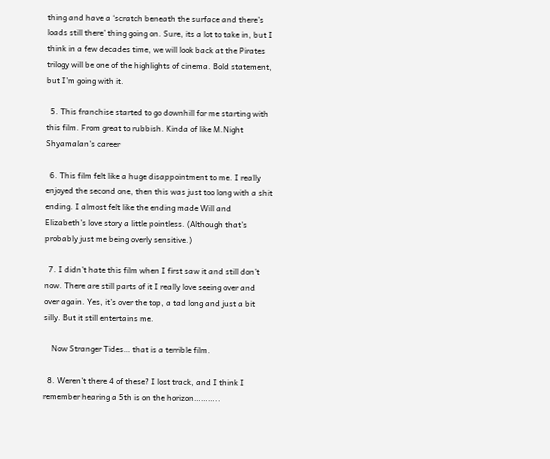thing and have a ‘scratch beneath the surface and there’s loads still there’ thing going on. Sure, its a lot to take in, but I think in a few decades time, we will look back at the Pirates trilogy will be one of the highlights of cinema. Bold statement, but I’m going with it.

  5. This franchise started to go downhill for me starting with this film. From great to rubbish. Kinda of like M.Night Shyamalan’s career

  6. This film felt like a huge disappointment to me. I really enjoyed the second one, then this was just too long with a shit ending. I almost felt like the ending made Will and Elizabeth’s love story a little pointless. (Although that’s probably just me being overly sensitive.)

  7. I didn’t hate this film when I first saw it and still don’t now. There are still parts of it I really love seeing over and over again. Yes, it’s over the top, a tad long and just a bit silly. But it still entertains me.

    Now Stranger Tides… that is a terrible film.

  8. Weren’t there 4 of these? I lost track, and I think I remember hearing a 5th is on the horizon………..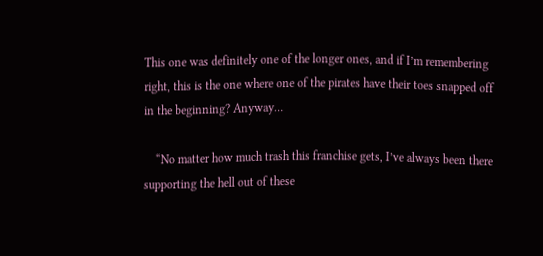This one was definitely one of the longer ones, and if I’m remembering right, this is the one where one of the pirates have their toes snapped off in the beginning? Anyway…

    “No matter how much trash this franchise gets, I’ve always been there supporting the hell out of these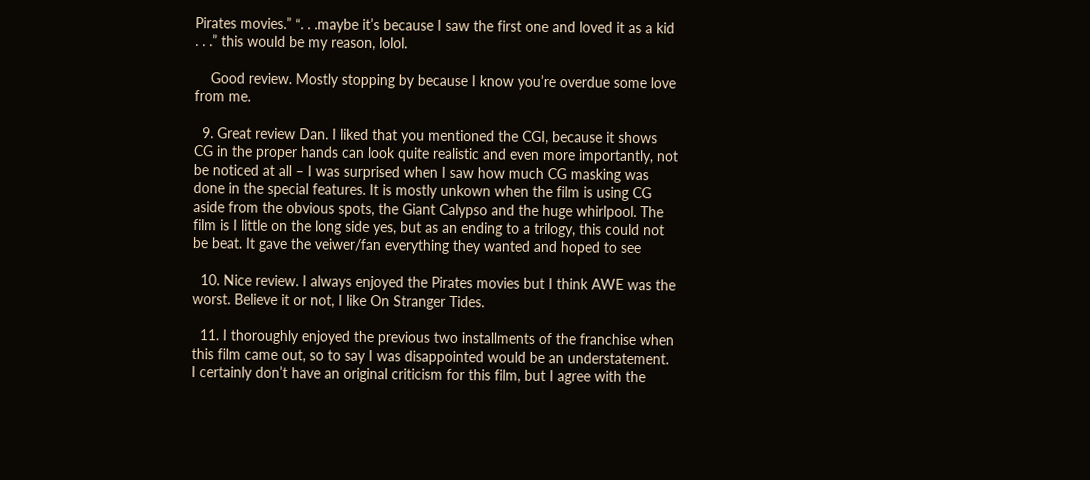Pirates movies.” “. . .maybe it’s because I saw the first one and loved it as a kid . . .” this would be my reason, lolol.

    Good review. Mostly stopping by because I know you’re overdue some love from me.

  9. Great review Dan. I liked that you mentioned the CGI, because it shows CG in the proper hands can look quite realistic and even more importantly, not be noticed at all – I was surprised when I saw how much CG masking was done in the special features. It is mostly unkown when the film is using CG aside from the obvious spots, the Giant Calypso and the huge whirlpool. The film is I little on the long side yes, but as an ending to a trilogy, this could not be beat. It gave the veiwer/fan everything they wanted and hoped to see

  10. Nice review. I always enjoyed the Pirates movies but I think AWE was the worst. Believe it or not, I like On Stranger Tides.

  11. I thoroughly enjoyed the previous two installments of the franchise when this film came out, so to say I was disappointed would be an understatement. I certainly don’t have an original criticism for this film, but I agree with the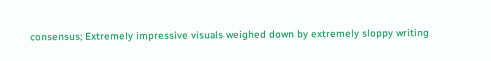consensus; Extremely impressive visuals weighed down by extremely sloppy writing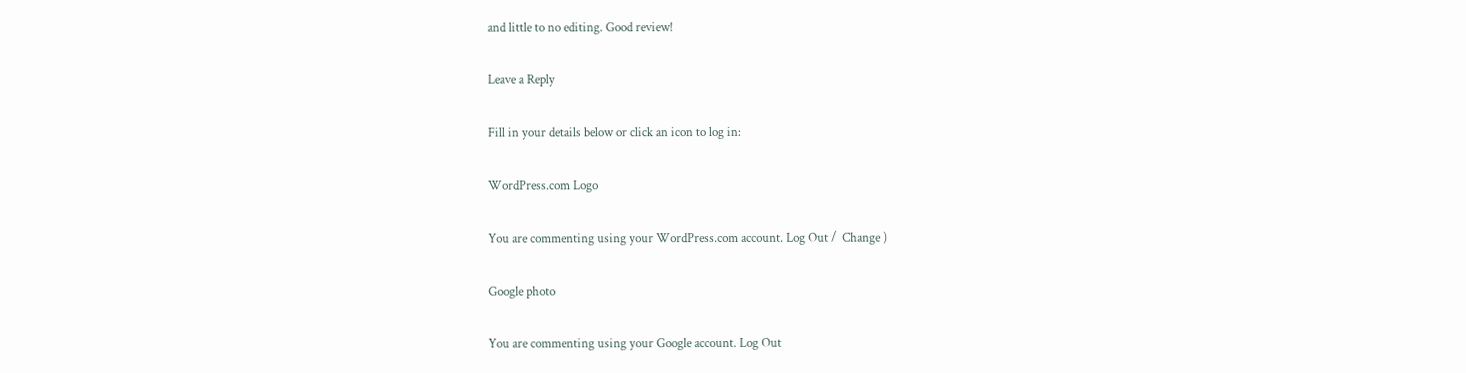and little to no editing. Good review!

Leave a Reply

Fill in your details below or click an icon to log in:

WordPress.com Logo

You are commenting using your WordPress.com account. Log Out /  Change )

Google photo

You are commenting using your Google account. Log Out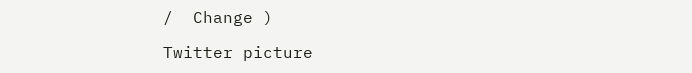/  Change )

Twitter picture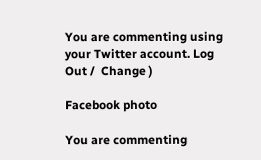You are commenting using your Twitter account. Log Out /  Change )

Facebook photo

You are commenting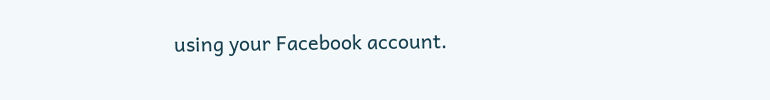using your Facebook account.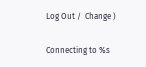Log Out /  Change )

Connecting to %s